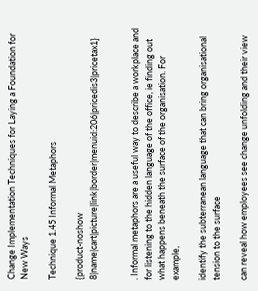Change Implementation Techniques for Laying a Foundation for New Ways

Technique 1.45 Informal Metaphors

{product-noshow 8|name|cart|picture|link|border|menuid:206|pricedis3|pricetax1}


. Informal metaphors are a useful way to describe a workplace and for listening to the hidden language of the office, ie finding out what happens beneath the surface of the organisation. For example,

identify the subterranean language that can bring organisational tension to the surface

can reveal how employees see change unfolding and their view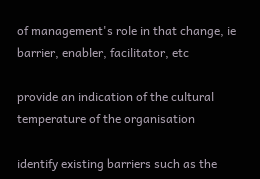of management's role in that change, ie barrier, enabler, facilitator, etc

provide an indication of the cultural temperature of the organisation

identify existing barriers such as the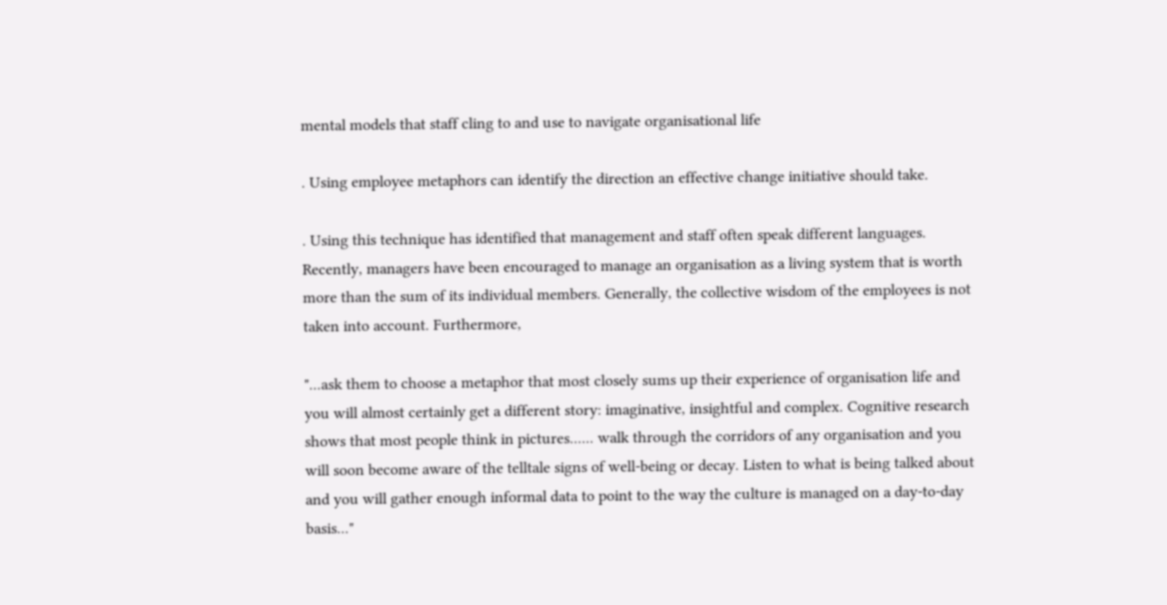mental models that staff cling to and use to navigate organisational life

. Using employee metaphors can identify the direction an effective change initiative should take.

. Using this technique has identified that management and staff often speak different languages. Recently, managers have been encouraged to manage an organisation as a living system that is worth more than the sum of its individual members. Generally, the collective wisdom of the employees is not taken into account. Furthermore,

"...ask them to choose a metaphor that most closely sums up their experience of organisation life and you will almost certainly get a different story: imaginative, insightful and complex. Cognitive research shows that most people think in pictures...... walk through the corridors of any organisation and you will soon become aware of the telltale signs of well‐being or decay. Listen to what is being talked about and you will gather enough informal data to point to the way the culture is managed on a day‐to‐day basis..."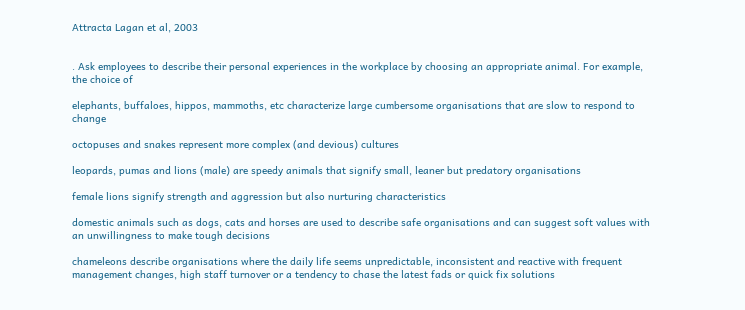Attracta Lagan et al, 2003


. Ask employees to describe their personal experiences in the workplace by choosing an appropriate animal. For example, the choice of

elephants, buffaloes, hippos, mammoths, etc characterize large cumbersome organisations that are slow to respond to change

octopuses and snakes represent more complex (and devious) cultures

leopards, pumas and lions (male) are speedy animals that signify small, leaner but predatory organisations

female lions signify strength and aggression but also nurturing characteristics

domestic animals such as dogs, cats and horses are used to describe safe organisations and can suggest soft values with an unwillingness to make tough decisions

chameleons describe organisations where the daily life seems unpredictable, inconsistent and reactive with frequent management changes, high staff turnover or a tendency to chase the latest fads or quick fix solutions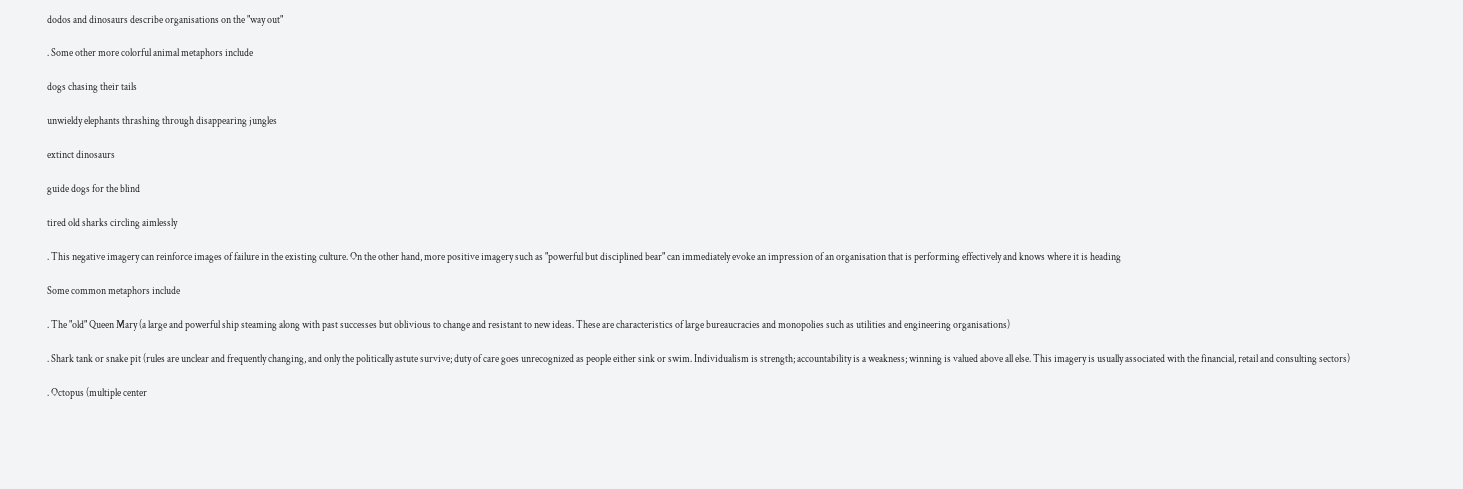dodos and dinosaurs describe organisations on the "way out"

. Some other more colorful animal metaphors include

dogs chasing their tails

unwieldy elephants thrashing through disappearing jungles

extinct dinosaurs

guide dogs for the blind

tired old sharks circling aimlessly

. This negative imagery can reinforce images of failure in the existing culture. On the other hand, more positive imagery such as "powerful but disciplined bear" can immediately evoke an impression of an organisation that is performing effectively and knows where it is heading

Some common metaphors include

. The "old" Queen Mary (a large and powerful ship steaming along with past successes but oblivious to change and resistant to new ideas. These are characteristics of large bureaucracies and monopolies such as utilities and engineering organisations)

. Shark tank or snake pit (rules are unclear and frequently changing, and only the politically astute survive; duty of care goes unrecognized as people either sink or swim. Individualism is strength; accountability is a weakness; winning is valued above all else. This imagery is usually associated with the financial, retail and consulting sectors)

. Octopus (multiple center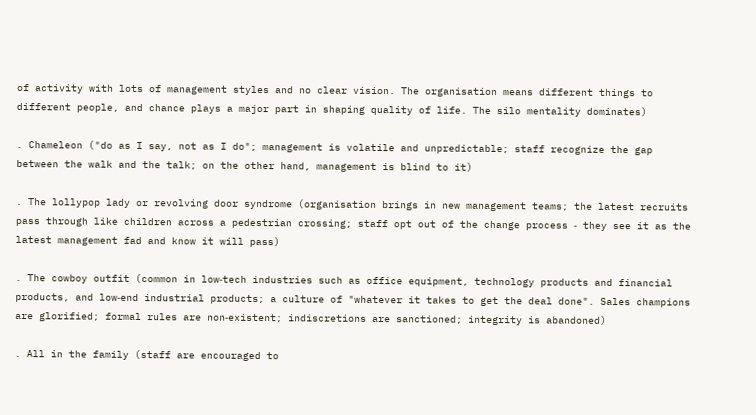of activity with lots of management styles and no clear vision. The organisation means different things to different people, and chance plays a major part in shaping quality of life. The silo mentality dominates)

. Chameleon ("do as I say, not as I do"; management is volatile and unpredictable; staff recognize the gap between the walk and the talk; on the other hand, management is blind to it)

. The lollypop lady or revolving door syndrome (organisation brings in new management teams; the latest recruits pass through like children across a pedestrian crossing; staff opt out of the change process ‐ they see it as the latest management fad and know it will pass)

. The cowboy outfit (common in low‐tech industries such as office equipment, technology products and financial products, and low‐end industrial products; a culture of "whatever it takes to get the deal done". Sales champions are glorified; formal rules are non‐existent; indiscretions are sanctioned; integrity is abandoned)

. All in the family (staff are encouraged to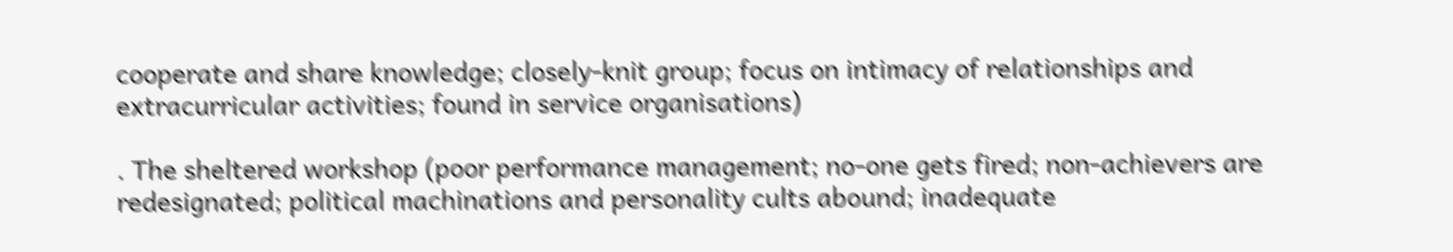cooperate and share knowledge; closely‐knit group; focus on intimacy of relationships and extracurricular activities; found in service organisations)

. The sheltered workshop (poor performance management; no‐one gets fired; non‐achievers are redesignated; political machinations and personality cults abound; inadequate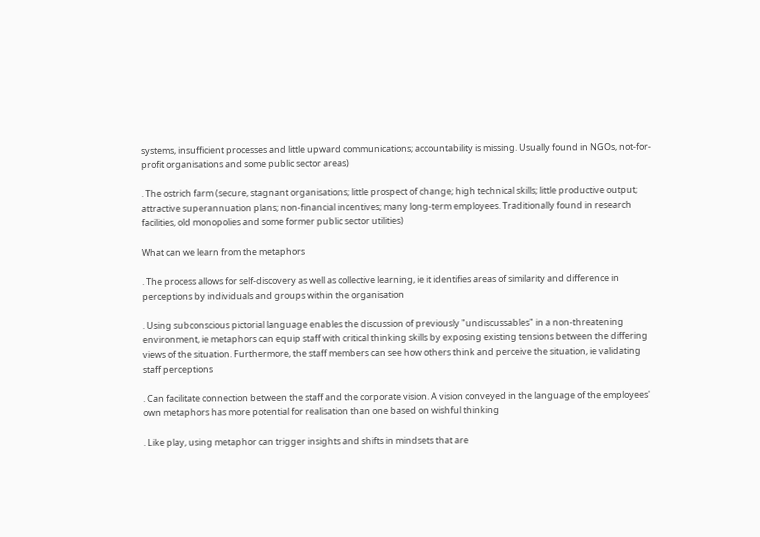systems, insufficient processes and little upward communications; accountability is missing. Usually found in NGOs, not‐for‐profit organisations and some public sector areas)

. The ostrich farm (secure, stagnant organisations; little prospect of change; high technical skills; little productive output; attractive superannuation plans; non‐financial incentives; many long‐term employees. Traditionally found in research facilities, old monopolies and some former public sector utilities)

What can we learn from the metaphors

. The process allows for self‐discovery as well as collective learning, ie it identifies areas of similarity and difference in perceptions by individuals and groups within the organisation

. Using subconscious pictorial language enables the discussion of previously "undiscussables" in a non‐threatening environment, ie metaphors can equip staff with critical thinking skills by exposing existing tensions between the differing views of the situation. Furthermore, the staff members can see how others think and perceive the situation, ie validating staff perceptions

. Can facilitate connection between the staff and the corporate vision. A vision conveyed in the language of the employees' own metaphors has more potential for realisation than one based on wishful thinking

. Like play, using metaphor can trigger insights and shifts in mindsets that are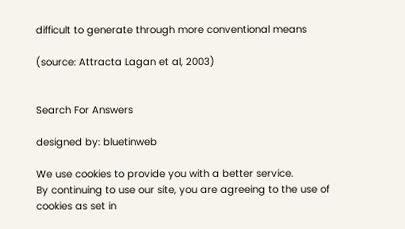difficult to generate through more conventional means

(source: Attracta Lagan et al, 2003)


Search For Answers

designed by: bluetinweb

We use cookies to provide you with a better service.
By continuing to use our site, you are agreeing to the use of cookies as set in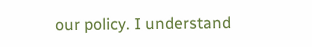our policy. I understand